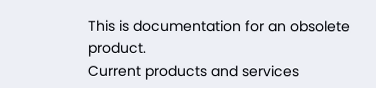This is documentation for an obsolete product.
Current products and services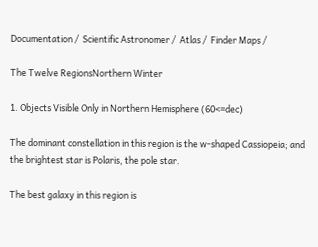Documentation /  Scientific Astronomer /  Atlas /  Finder Maps /

The Twelve RegionsNorthern Winter

1. Objects Visible Only in Northern Hemisphere (60<=dec)

The dominant constellation in this region is the w-shaped Cassiopeia; and the brightest star is Polaris, the pole star.

The best galaxy in this region is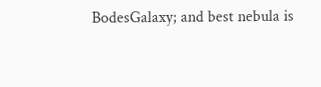BodesGalaxy; and best nebula is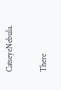CatseyeNebula.

There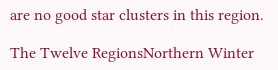are no good star clusters in this region.

The Twelve RegionsNorthern Winter